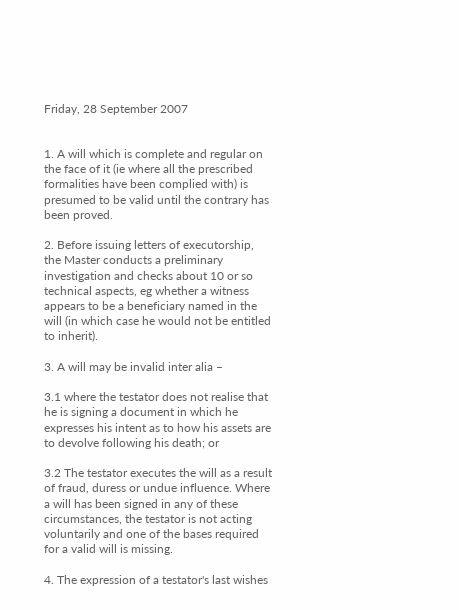Friday, 28 September 2007


1. A will which is complete and regular on the face of it (ie where all the prescribed formalities have been complied with) is presumed to be valid until the contrary has been proved.

2. Before issuing letters of executorship, the Master conducts a preliminary investigation and checks about 10 or so technical aspects, eg whether a witness appears to be a beneficiary named in the will (in which case he would not be entitled to inherit).

3. A will may be invalid inter alia –

3.1 where the testator does not realise that he is signing a document in which he expresses his intent as to how his assets are to devolve following his death; or

3.2 The testator executes the will as a result of fraud, duress or undue influence. Where a will has been signed in any of these circumstances, the testator is not acting voluntarily and one of the bases required for a valid will is missing.

4. The expression of a testator's last wishes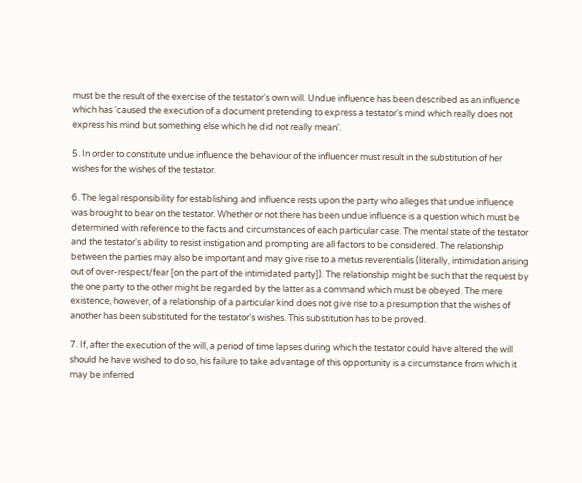must be the result of the exercise of the testator's own will. Undue influence has been described as an influence which has 'caused the execution of a document pretending to express a testator's mind which really does not express his mind but something else which he did not really mean'.

5. In order to constitute undue influence the behaviour of the influencer must result in the substitution of her wishes for the wishes of the testator.

6. The legal responsibility for establishing and influence rests upon the party who alleges that undue influence was brought to bear on the testator. Whether or not there has been undue influence is a question which must be determined with reference to the facts and circumstances of each particular case. The mental state of the testator and the testator's ability to resist instigation and prompting are all factors to be considered. The relationship between the parties may also be important and may give rise to a metus reverentialis (literally, intimidation arising out of over-respect/fear [on the part of the intimidated party]). The relationship might be such that the request by the one party to the other might be regarded by the latter as a command which must be obeyed. The mere existence, however, of a relationship of a particular kind does not give rise to a presumption that the wishes of another has been substituted for the testator's wishes. This substitution has to be proved.

7. If, after the execution of the will, a period of time lapses during which the testator could have altered the will should he have wished to do so, his failure to take advantage of this opportunity is a circumstance from which it may be inferred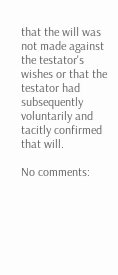that the will was not made against the testator's wishes or that the testator had subsequently voluntarily and tacitly confirmed that will.

No comments: